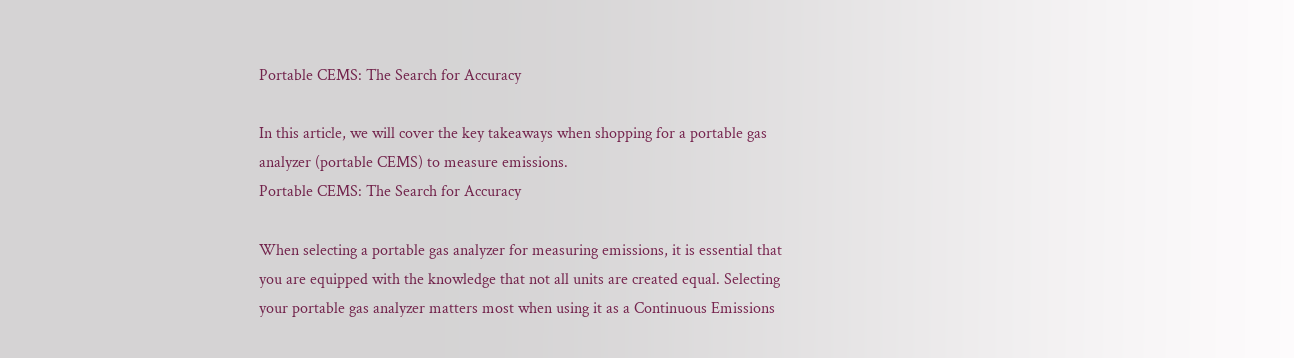Portable CEMS: The Search for Accuracy

In this article, we will cover the key takeaways when shopping for a portable gas analyzer (portable CEMS) to measure emissions.
Portable CEMS: The Search for Accuracy

When selecting a portable gas analyzer for measuring emissions, it is essential that you are equipped with the knowledge that not all units are created equal. Selecting your portable gas analyzer matters most when using it as a Continuous Emissions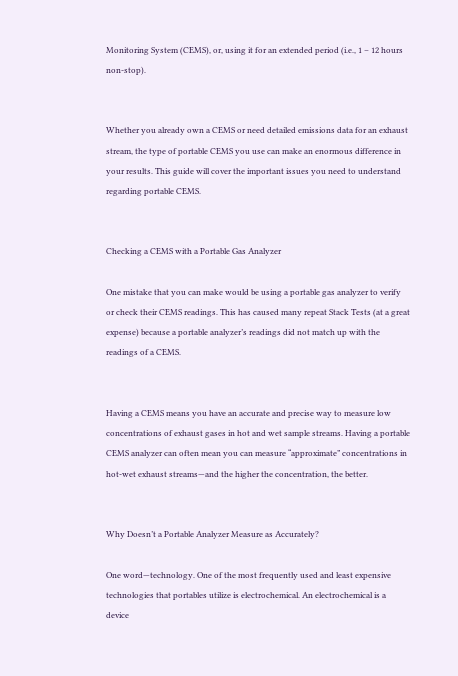Monitoring System (CEMS), or, using it for an extended period (i.e., 1 – 12 hours non-stop).


Whether you already own a CEMS or need detailed emissions data for an exhaust stream, the type of portable CEMS you use can make an enormous difference in your results. This guide will cover the important issues you need to understand regarding portable CEMS.


Checking a CEMS with a Portable Gas Analyzer

One mistake that you can make would be using a portable gas analyzer to verify or check their CEMS readings. This has caused many repeat Stack Tests (at a great expense) because a portable analyzer’s readings did not match up with the readings of a CEMS.


Having a CEMS means you have an accurate and precise way to measure low concentrations of exhaust gases in hot and wet sample streams. Having a portable CEMS analyzer can often mean you can measure “approximate” concentrations in hot-wet exhaust streams—and the higher the concentration, the better.


Why Doesn’t a Portable Analyzer Measure as Accurately?

One word—technology. One of the most frequently used and least expensive technologies that portables utilize is electrochemical. An electrochemical is a device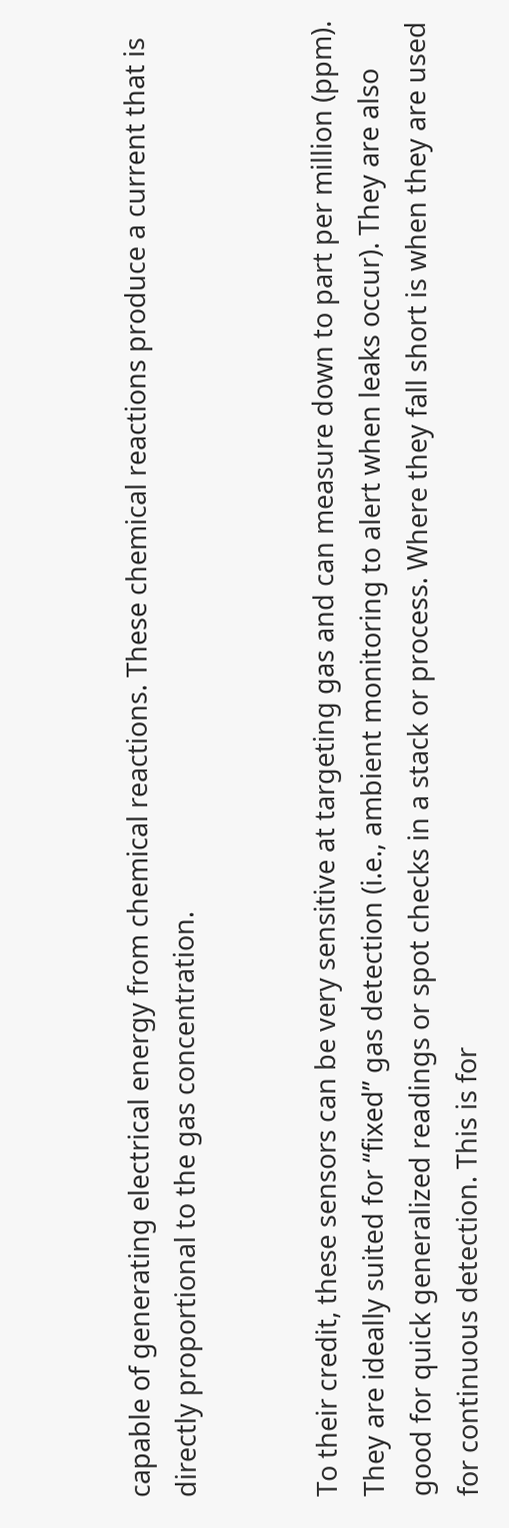capable of generating electrical energy from chemical reactions. These chemical reactions produce a current that is directly proportional to the gas concentration.


To their credit, these sensors can be very sensitive at targeting gas and can measure down to part per million (ppm). They are ideally suited for “fixed” gas detection (i.e., ambient monitoring to alert when leaks occur). They are also good for quick generalized readings or spot checks in a stack or process. Where they fall short is when they are used for continuous detection. This is for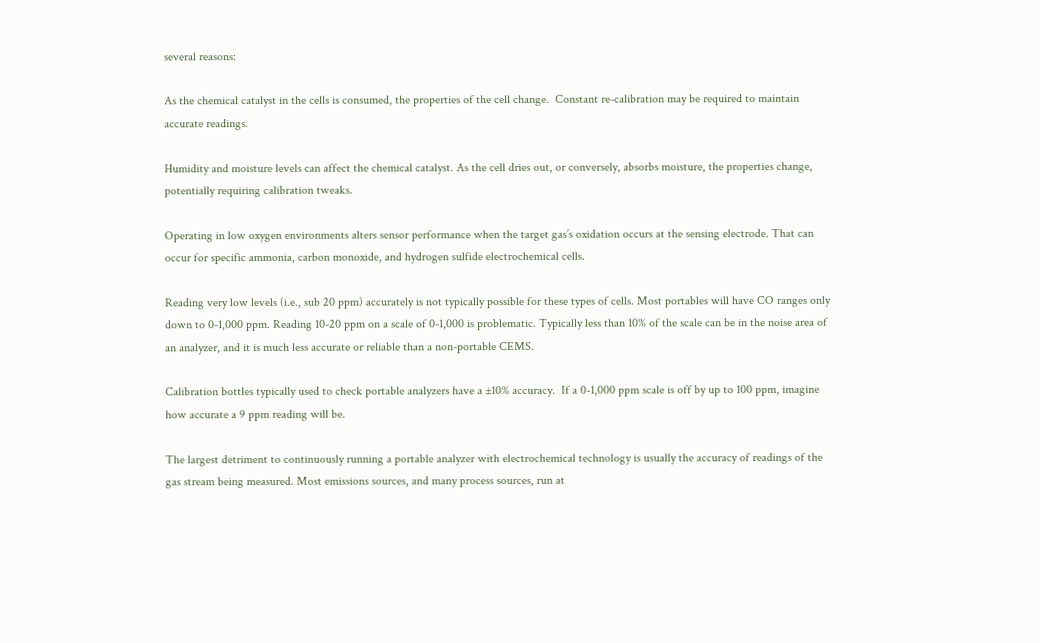several reasons:

As the chemical catalyst in the cells is consumed, the properties of the cell change.  Constant re-calibration may be required to maintain accurate readings.

Humidity and moisture levels can affect the chemical catalyst. As the cell dries out, or conversely, absorbs moisture, the properties change, potentially requiring calibration tweaks.

Operating in low oxygen environments alters sensor performance when the target gas’s oxidation occurs at the sensing electrode. That can occur for specific ammonia, carbon monoxide, and hydrogen sulfide electrochemical cells.

Reading very low levels (i.e., sub 20 ppm) accurately is not typically possible for these types of cells. Most portables will have CO ranges only down to 0-1,000 ppm. Reading 10-20 ppm on a scale of 0-1,000 is problematic. Typically less than 10% of the scale can be in the noise area of an analyzer, and it is much less accurate or reliable than a non-portable CEMS.

Calibration bottles typically used to check portable analyzers have a ±10% accuracy.  If a 0-1,000 ppm scale is off by up to 100 ppm, imagine how accurate a 9 ppm reading will be.

The largest detriment to continuously running a portable analyzer with electrochemical technology is usually the accuracy of readings of the gas stream being measured. Most emissions sources, and many process sources, run at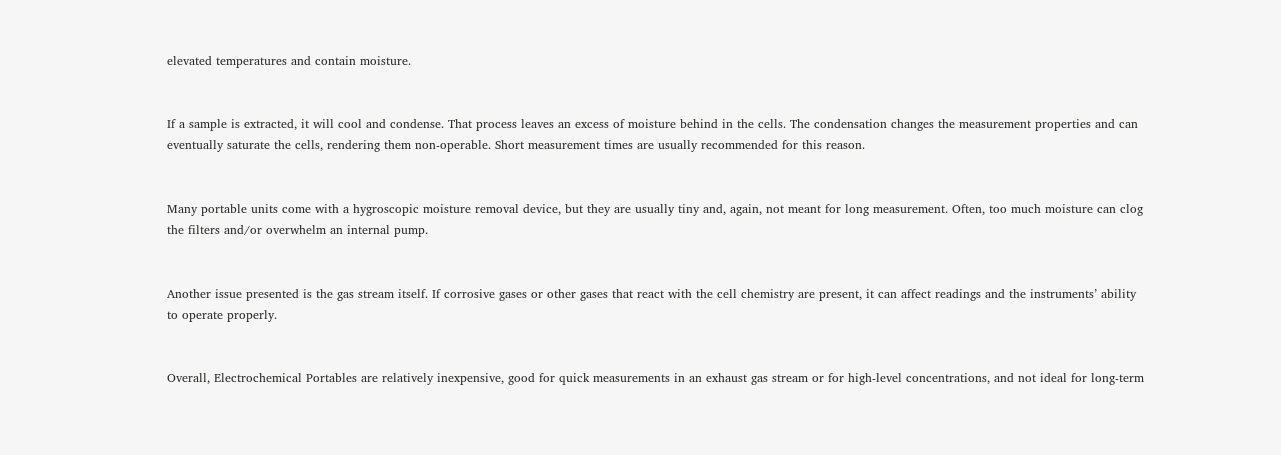elevated temperatures and contain moisture.


If a sample is extracted, it will cool and condense. That process leaves an excess of moisture behind in the cells. The condensation changes the measurement properties and can eventually saturate the cells, rendering them non-operable. Short measurement times are usually recommended for this reason.


Many portable units come with a hygroscopic moisture removal device, but they are usually tiny and, again, not meant for long measurement. Often, too much moisture can clog the filters and/or overwhelm an internal pump.


Another issue presented is the gas stream itself. If corrosive gases or other gases that react with the cell chemistry are present, it can affect readings and the instruments’ ability to operate properly.


Overall, Electrochemical Portables are relatively inexpensive, good for quick measurements in an exhaust gas stream or for high-level concentrations, and not ideal for long-term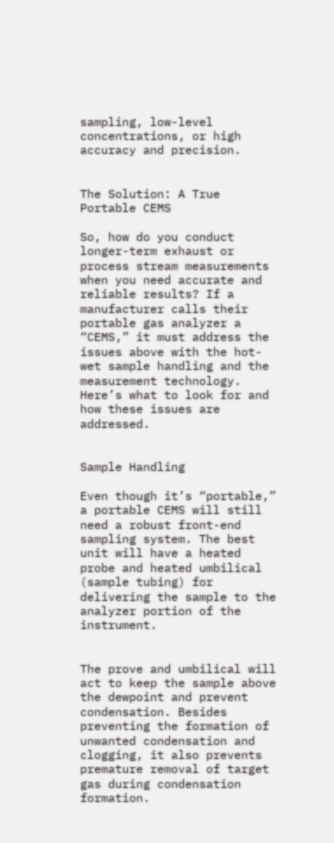sampling, low-level concentrations, or high accuracy and precision.


The Solution: A True Portable CEMS

So, how do you conduct longer-term exhaust or process stream measurements when you need accurate and reliable results? If a manufacturer calls their portable gas analyzer a “CEMS,” it must address the issues above with the hot-wet sample handling and the measurement technology. Here’s what to look for and how these issues are addressed.


Sample Handling

Even though it’s “portable,” a portable CEMS will still need a robust front-end sampling system. The best unit will have a heated probe and heated umbilical (sample tubing) for delivering the sample to the analyzer portion of the instrument.


The prove and umbilical will act to keep the sample above the dewpoint and prevent condensation. Besides preventing the formation of unwanted condensation and clogging, it also prevents premature removal of target gas during condensation formation.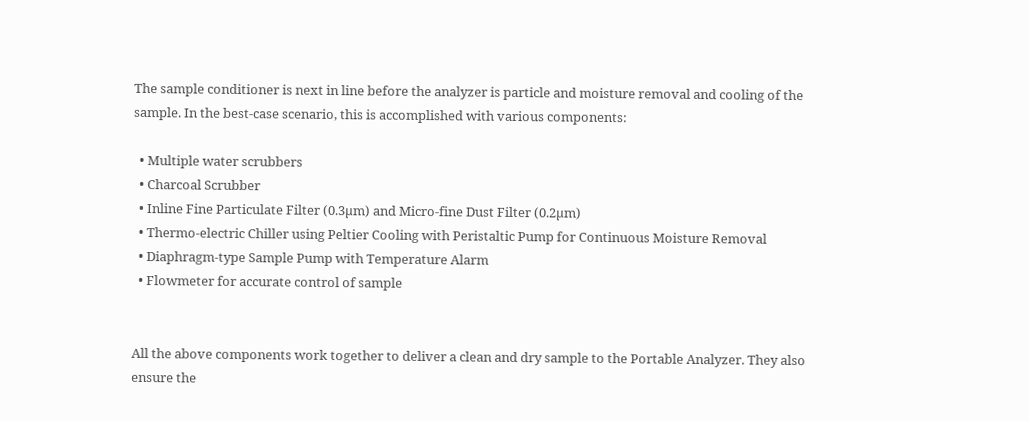The sample conditioner is next in line before the analyzer is particle and moisture removal and cooling of the sample. In the best-case scenario, this is accomplished with various components:

  • Multiple water scrubbers
  • Charcoal Scrubber
  • Inline Fine Particulate Filter (0.3µm) and Micro-fine Dust Filter (0.2µm)
  • Thermo-electric Chiller using Peltier Cooling with Peristaltic Pump for Continuous Moisture Removal
  • Diaphragm-type Sample Pump with Temperature Alarm
  • Flowmeter for accurate control of sample


All the above components work together to deliver a clean and dry sample to the Portable Analyzer. They also ensure the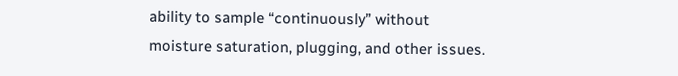ability to sample “continuously” without moisture saturation, plugging, and other issues.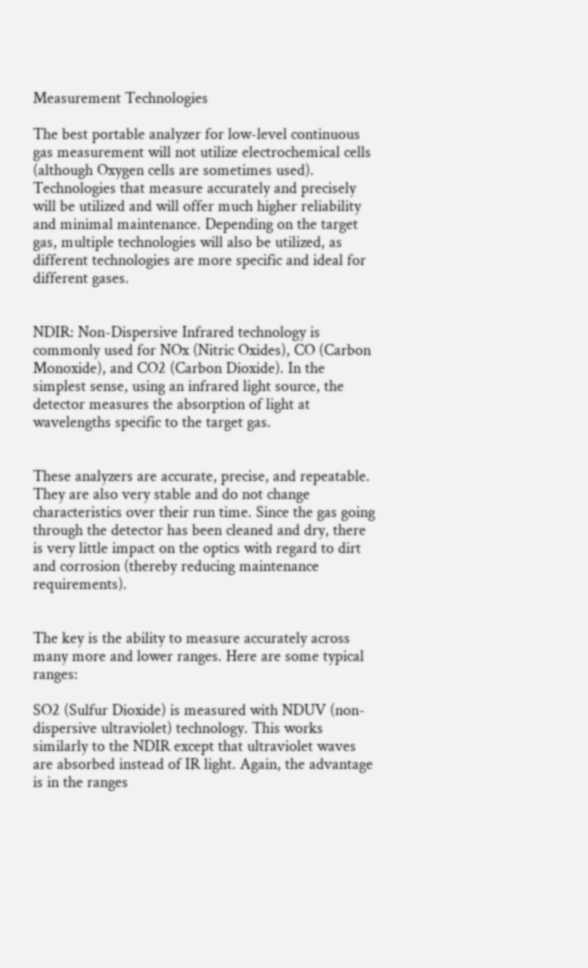Measurement Technologies

The best portable analyzer for low-level continuous gas measurement will not utilize electrochemical cells (although Oxygen cells are sometimes used). Technologies that measure accurately and precisely will be utilized and will offer much higher reliability and minimal maintenance. Depending on the target gas, multiple technologies will also be utilized, as different technologies are more specific and ideal for different gases.


NDIR: Non-Dispersive Infrared technology is commonly used for NOx (Nitric Oxides), CO (Carbon Monoxide), and CO2 (Carbon Dioxide). In the simplest sense, using an infrared light source, the detector measures the absorption of light at wavelengths specific to the target gas.


These analyzers are accurate, precise, and repeatable. They are also very stable and do not change characteristics over their run time. Since the gas going through the detector has been cleaned and dry, there is very little impact on the optics with regard to dirt and corrosion (thereby reducing maintenance requirements).


The key is the ability to measure accurately across many more and lower ranges. Here are some typical ranges:

SO2 (Sulfur Dioxide) is measured with NDUV (non-dispersive ultraviolet) technology. This works similarly to the NDIR except that ultraviolet waves are absorbed instead of IR light. Again, the advantage is in the ranges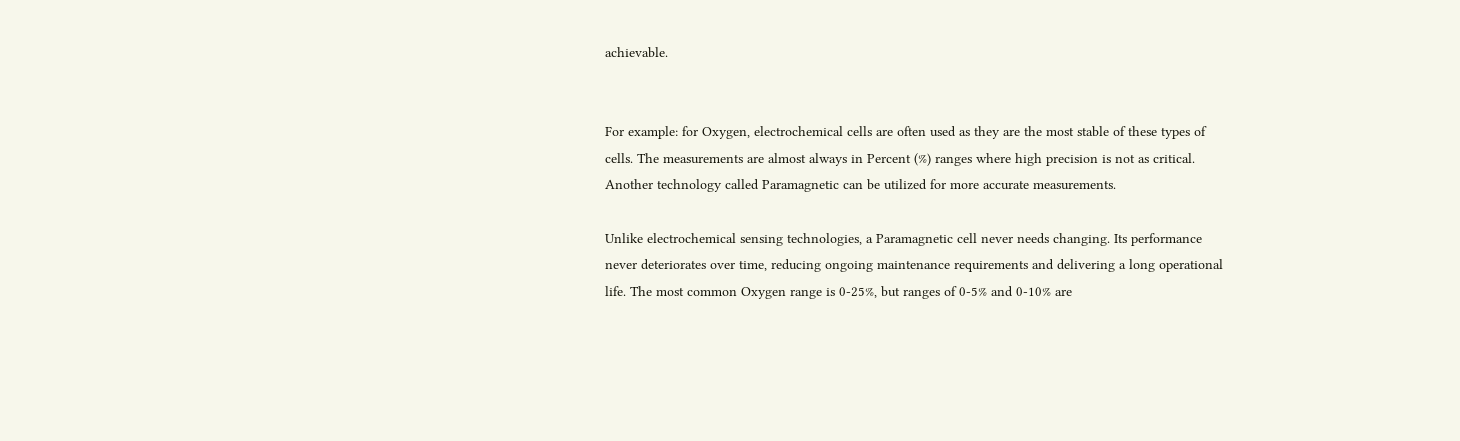achievable.


For example: for Oxygen, electrochemical cells are often used as they are the most stable of these types of cells. The measurements are almost always in Percent (%) ranges where high precision is not as critical. Another technology called Paramagnetic can be utilized for more accurate measurements.

Unlike electrochemical sensing technologies, a Paramagnetic cell never needs changing. Its performance never deteriorates over time, reducing ongoing maintenance requirements and delivering a long operational life. The most common Oxygen range is 0-25%, but ranges of 0-5% and 0-10% are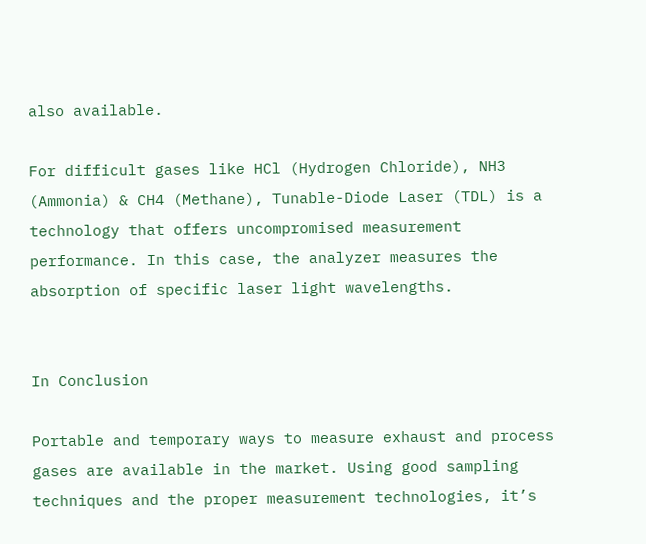also available.

For difficult gases like HCl (Hydrogen Chloride), NH3 (Ammonia) & CH4 (Methane), Tunable-Diode Laser (TDL) is a technology that offers uncompromised measurement performance. In this case, the analyzer measures the absorption of specific laser light wavelengths.


In Conclusion

Portable and temporary ways to measure exhaust and process gases are available in the market. Using good sampling techniques and the proper measurement technologies, it’s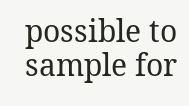possible to sample for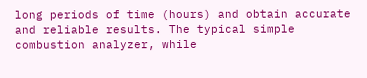long periods of time (hours) and obtain accurate and reliable results. The typical simple combustion analyzer, while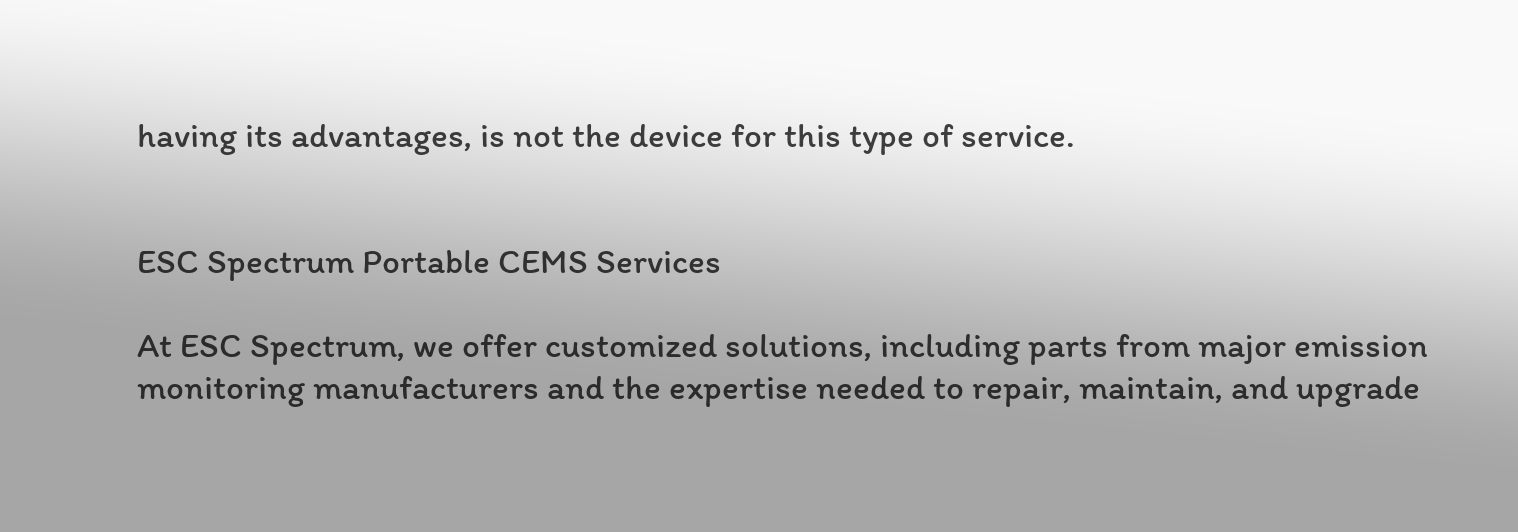having its advantages, is not the device for this type of service.


ESC Spectrum Portable CEMS Services

At ESC Spectrum, we offer customized solutions, including parts from major emission monitoring manufacturers and the expertise needed to repair, maintain, and upgrade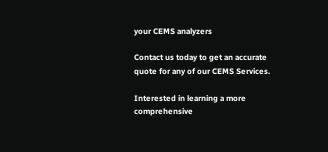your CEMS analyzers

Contact us today to get an accurate quote for any of our CEMS Services.

Interested in learning a more comprehensive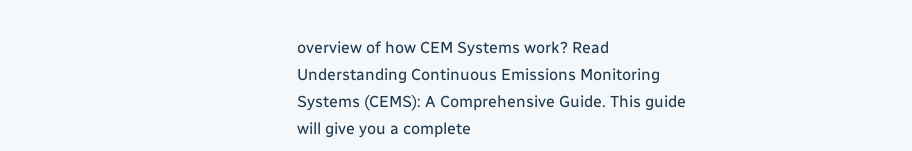overview of how CEM Systems work? Read Understanding Continuous Emissions Monitoring Systems (CEMS): A Comprehensive Guide. This guide will give you a complete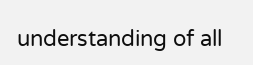understanding of all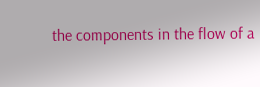the components in the flow of a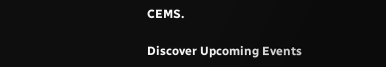CEMS.

Discover Upcoming Events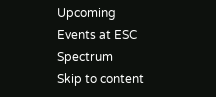Upcoming Events at ESC Spectrum
Skip to content